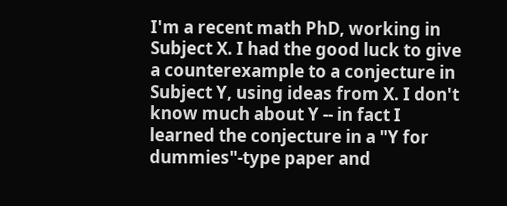I'm a recent math PhD, working in Subject X. I had the good luck to give a counterexample to a conjecture in Subject Y, using ideas from X. I don't know much about Y -- in fact I learned the conjecture in a "Y for dummies"-type paper and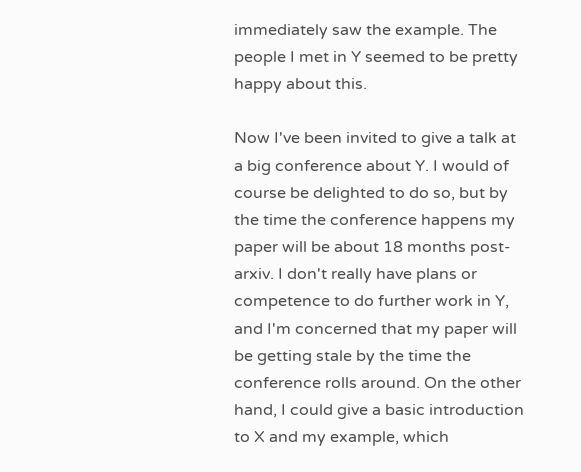immediately saw the example. The people I met in Y seemed to be pretty happy about this.

Now I've been invited to give a talk at a big conference about Y. I would of course be delighted to do so, but by the time the conference happens my paper will be about 18 months post-arxiv. I don't really have plans or competence to do further work in Y, and I'm concerned that my paper will be getting stale by the time the conference rolls around. On the other hand, I could give a basic introduction to X and my example, which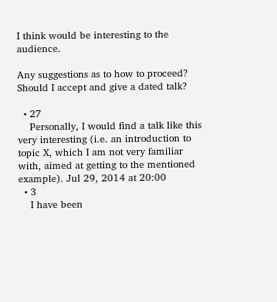I think would be interesting to the audience.

Any suggestions as to how to proceed? Should I accept and give a dated talk?

  • 27
    Personally, I would find a talk like this very interesting (i.e. an introduction to topic X, which I am not very familiar with, aimed at getting to the mentioned example). Jul 29, 2014 at 20:00
  • 3
    I have been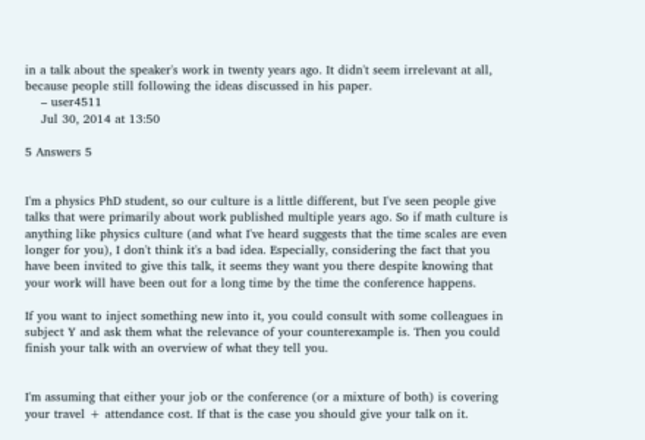in a talk about the speaker's work in twenty years ago. It didn't seem irrelevant at all, because people still following the ideas discussed in his paper.
    – user4511
    Jul 30, 2014 at 13:50

5 Answers 5


I'm a physics PhD student, so our culture is a little different, but I've seen people give talks that were primarily about work published multiple years ago. So if math culture is anything like physics culture (and what I've heard suggests that the time scales are even longer for you), I don't think it's a bad idea. Especially, considering the fact that you have been invited to give this talk, it seems they want you there despite knowing that your work will have been out for a long time by the time the conference happens.

If you want to inject something new into it, you could consult with some colleagues in subject Y and ask them what the relevance of your counterexample is. Then you could finish your talk with an overview of what they tell you.


I'm assuming that either your job or the conference (or a mixture of both) is covering your travel + attendance cost. If that is the case you should give your talk on it.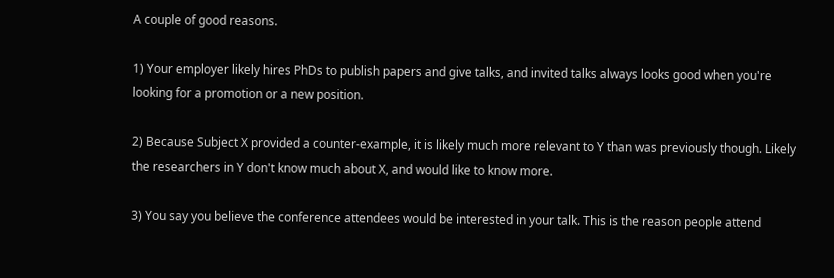A couple of good reasons.

1) Your employer likely hires PhDs to publish papers and give talks, and invited talks always looks good when you're looking for a promotion or a new position.

2) Because Subject X provided a counter-example, it is likely much more relevant to Y than was previously though. Likely the researchers in Y don't know much about X, and would like to know more.

3) You say you believe the conference attendees would be interested in your talk. This is the reason people attend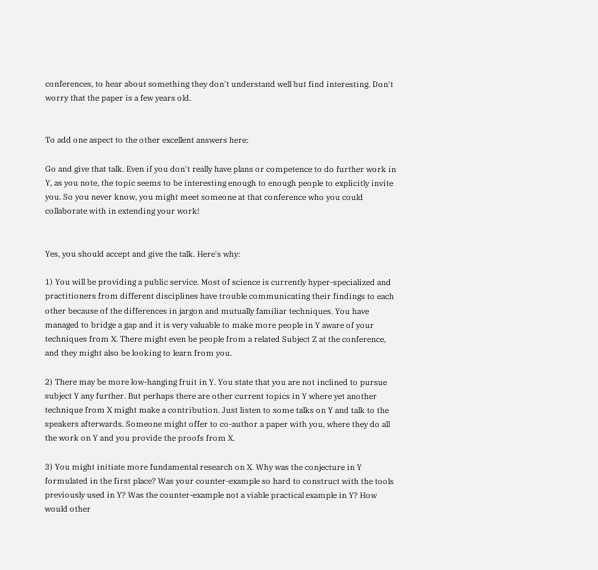conferences, to hear about something they don't understand well but find interesting. Don't worry that the paper is a few years old.


To add one aspect to the other excellent answers here:

Go and give that talk. Even if you don't really have plans or competence to do further work in Y, as you note, the topic seems to be interesting enough to enough people to explicitly invite you. So you never know, you might meet someone at that conference who you could collaborate with in extending your work!


Yes, you should accept and give the talk. Here's why:

1) You will be providing a public service. Most of science is currently hyper-specialized and practitioners from different disciplines have trouble communicating their findings to each other because of the differences in jargon and mutually familiar techniques. You have managed to bridge a gap and it is very valuable to make more people in Y aware of your techniques from X. There might even be people from a related Subject Z at the conference, and they might also be looking to learn from you.

2) There may be more low-hanging fruit in Y. You state that you are not inclined to pursue subject Y any further. But perhaps there are other current topics in Y where yet another technique from X might make a contribution. Just listen to some talks on Y and talk to the speakers afterwards. Someone might offer to co-author a paper with you, where they do all the work on Y and you provide the proofs from X.

3) You might initiate more fundamental research on X. Why was the conjecture in Y formulated in the first place? Was your counter-example so hard to construct with the tools previously used in Y? Was the counter-example not a viable practical example in Y? How would other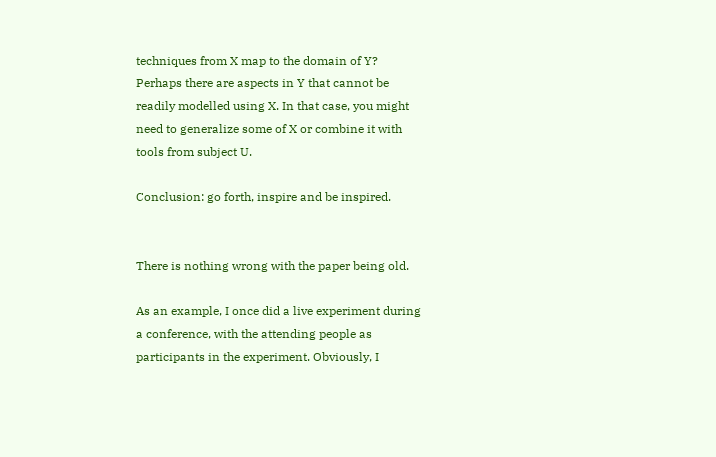techniques from X map to the domain of Y? Perhaps there are aspects in Y that cannot be readily modelled using X. In that case, you might need to generalize some of X or combine it with tools from subject U.

Conclusion: go forth, inspire and be inspired.


There is nothing wrong with the paper being old.

As an example, I once did a live experiment during a conference, with the attending people as participants in the experiment. Obviously, I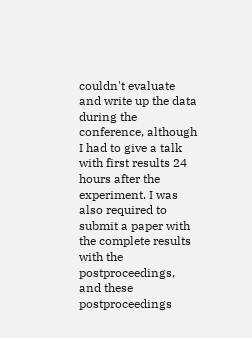couldn't evaluate and write up the data during the conference, although I had to give a talk with first results 24 hours after the experiment. I was also required to submit a paper with the complete results with the postproceedings, and these postproceedings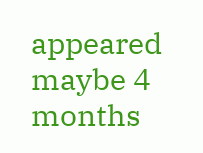appeared maybe 4 months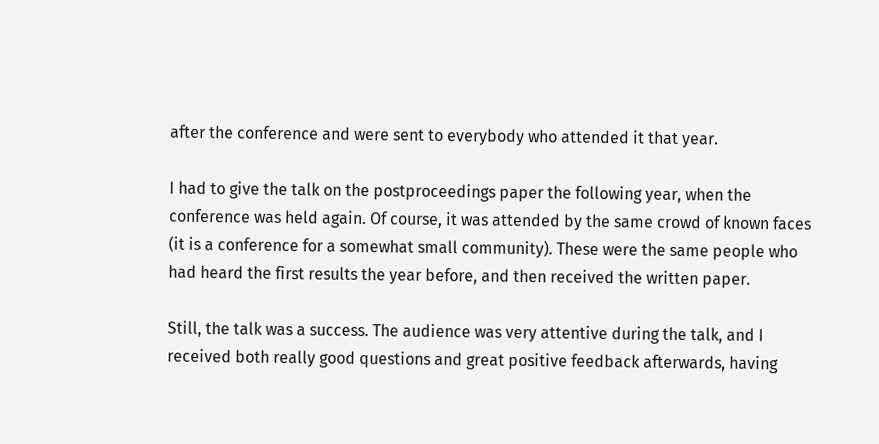after the conference and were sent to everybody who attended it that year.

I had to give the talk on the postproceedings paper the following year, when the conference was held again. Of course, it was attended by the same crowd of known faces (it is a conference for a somewhat small community). These were the same people who had heard the first results the year before, and then received the written paper.

Still, the talk was a success. The audience was very attentive during the talk, and I received both really good questions and great positive feedback afterwards, having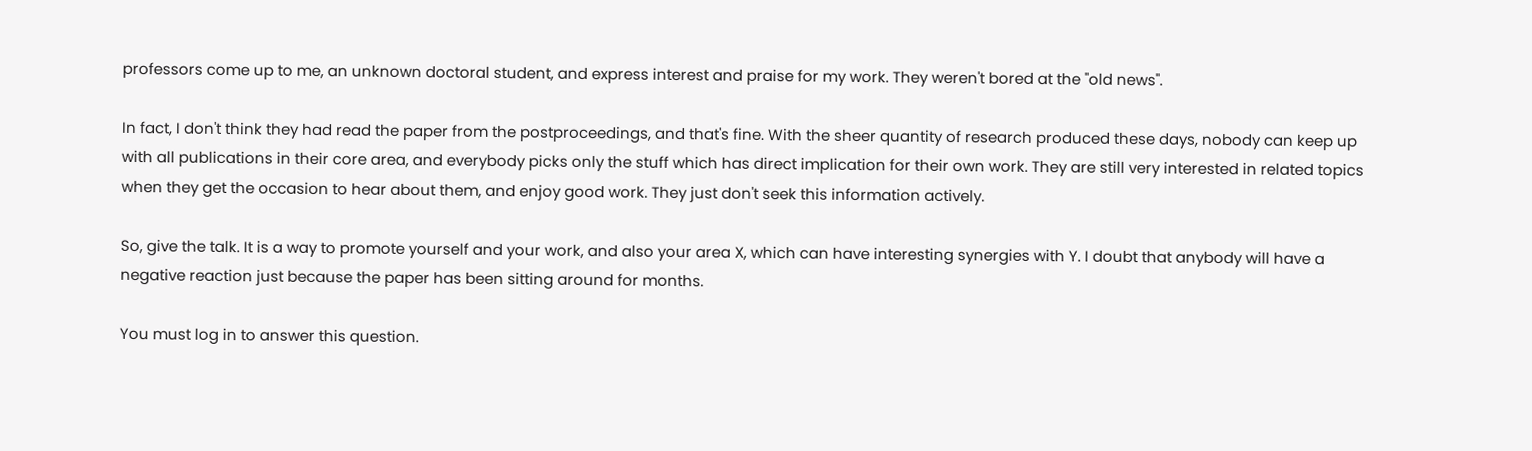professors come up to me, an unknown doctoral student, and express interest and praise for my work. They weren't bored at the "old news".

In fact, I don't think they had read the paper from the postproceedings, and that's fine. With the sheer quantity of research produced these days, nobody can keep up with all publications in their core area, and everybody picks only the stuff which has direct implication for their own work. They are still very interested in related topics when they get the occasion to hear about them, and enjoy good work. They just don't seek this information actively.

So, give the talk. It is a way to promote yourself and your work, and also your area X, which can have interesting synergies with Y. I doubt that anybody will have a negative reaction just because the paper has been sitting around for months.

You must log in to answer this question.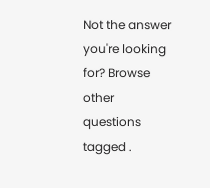Not the answer you're looking for? Browse other questions tagged .